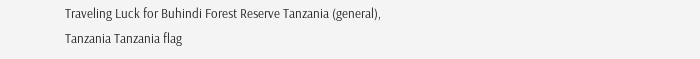Traveling Luck for Buhindi Forest Reserve Tanzania (general), Tanzania Tanzania flag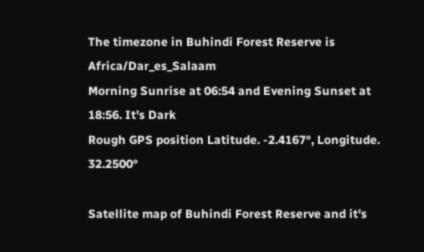The timezone in Buhindi Forest Reserve is Africa/Dar_es_Salaam
Morning Sunrise at 06:54 and Evening Sunset at 18:56. It's Dark
Rough GPS position Latitude. -2.4167°, Longitude. 32.2500°

Satellite map of Buhindi Forest Reserve and it's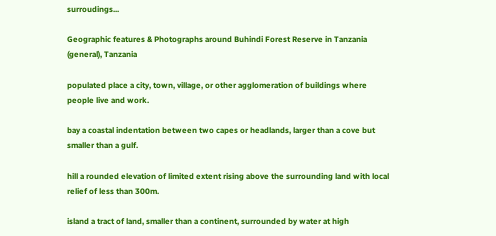surroudings...

Geographic features & Photographs around Buhindi Forest Reserve in Tanzania (general), Tanzania

populated place a city, town, village, or other agglomeration of buildings where people live and work.

bay a coastal indentation between two capes or headlands, larger than a cove but smaller than a gulf.

hill a rounded elevation of limited extent rising above the surrounding land with local relief of less than 300m.

island a tract of land, smaller than a continent, surrounded by water at high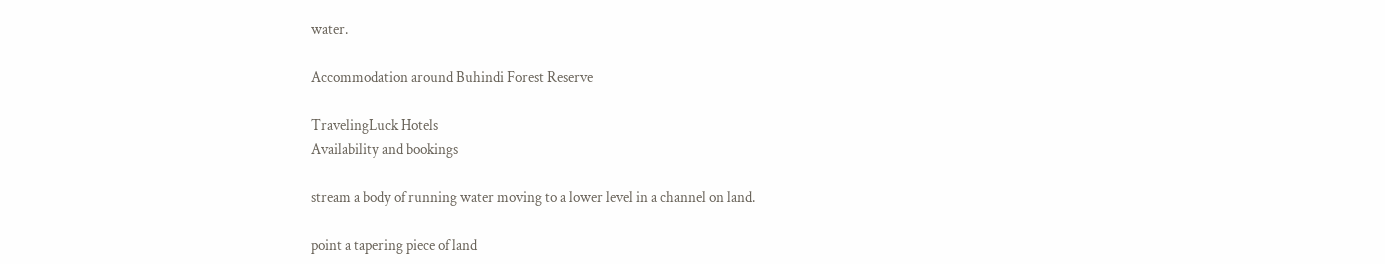water.

Accommodation around Buhindi Forest Reserve

TravelingLuck Hotels
Availability and bookings

stream a body of running water moving to a lower level in a channel on land.

point a tapering piece of land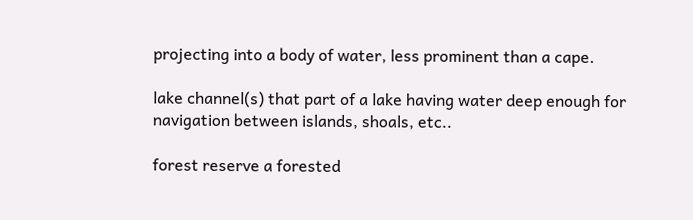projecting into a body of water, less prominent than a cape.

lake channel(s) that part of a lake having water deep enough for navigation between islands, shoals, etc..

forest reserve a forested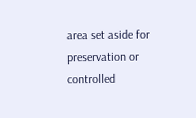area set aside for preservation or controlled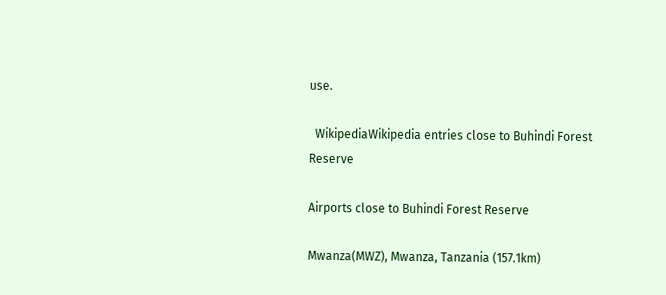use.

  WikipediaWikipedia entries close to Buhindi Forest Reserve

Airports close to Buhindi Forest Reserve

Mwanza(MWZ), Mwanza, Tanzania (157.1km)